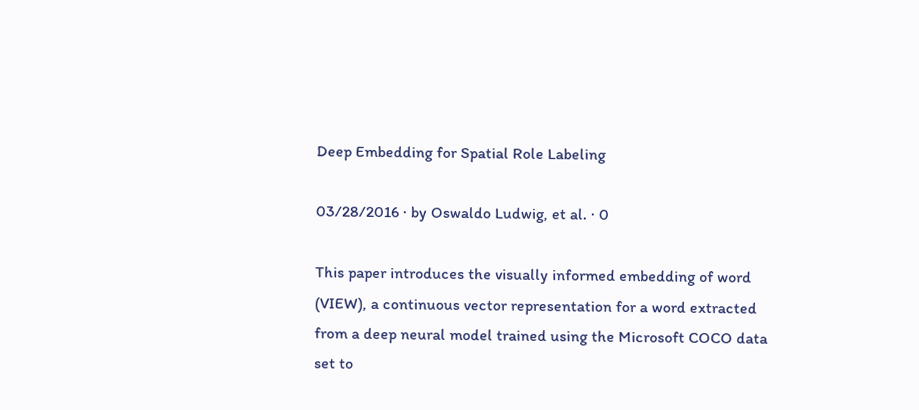Deep Embedding for Spatial Role Labeling

03/28/2016 ∙ by Oswaldo Ludwig, et al. ∙ 0

This paper introduces the visually informed embedding of word (VIEW), a continuous vector representation for a word extracted from a deep neural model trained using the Microsoft COCO data set to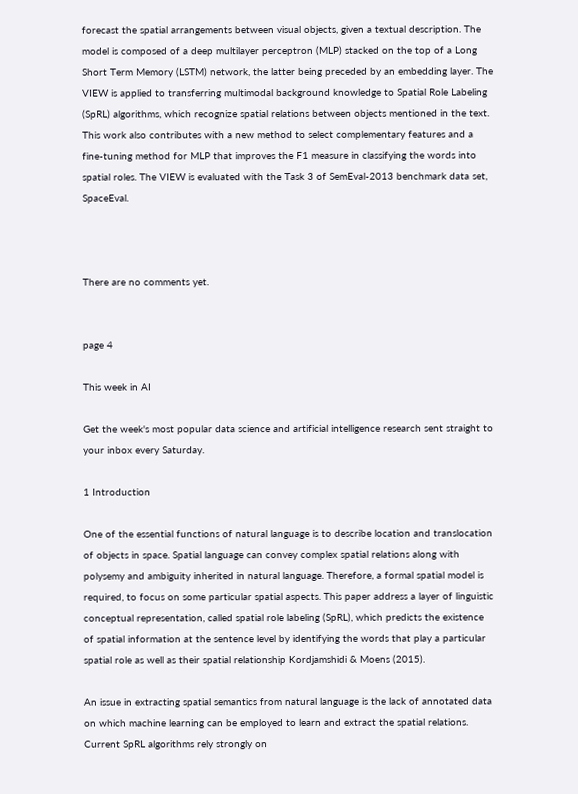forecast the spatial arrangements between visual objects, given a textual description. The model is composed of a deep multilayer perceptron (MLP) stacked on the top of a Long Short Term Memory (LSTM) network, the latter being preceded by an embedding layer. The VIEW is applied to transferring multimodal background knowledge to Spatial Role Labeling (SpRL) algorithms, which recognize spatial relations between objects mentioned in the text. This work also contributes with a new method to select complementary features and a fine-tuning method for MLP that improves the F1 measure in classifying the words into spatial roles. The VIEW is evaluated with the Task 3 of SemEval-2013 benchmark data set, SpaceEval.



There are no comments yet.


page 4

This week in AI

Get the week's most popular data science and artificial intelligence research sent straight to your inbox every Saturday.

1 Introduction

One of the essential functions of natural language is to describe location and translocation of objects in space. Spatial language can convey complex spatial relations along with polysemy and ambiguity inherited in natural language. Therefore, a formal spatial model is required, to focus on some particular spatial aspects. This paper address a layer of linguistic conceptual representation, called spatial role labeling (SpRL), which predicts the existence of spatial information at the sentence level by identifying the words that play a particular spatial role as well as their spatial relationship Kordjamshidi & Moens (2015).

An issue in extracting spatial semantics from natural language is the lack of annotated data on which machine learning can be employed to learn and extract the spatial relations. Current SpRL algorithms rely strongly on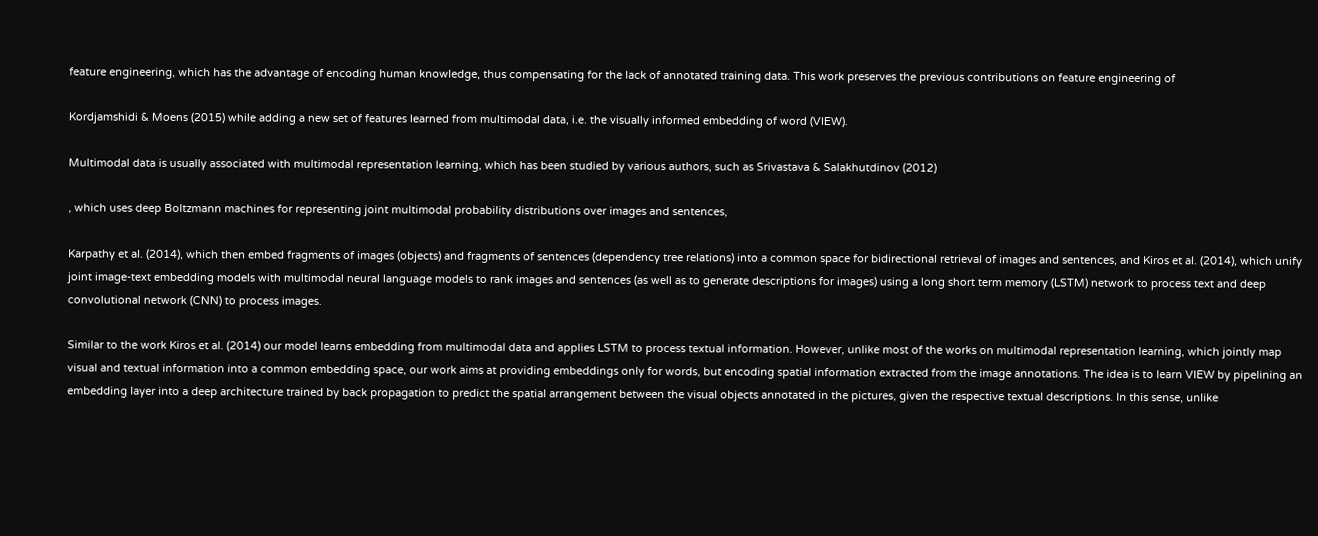feature engineering, which has the advantage of encoding human knowledge, thus compensating for the lack of annotated training data. This work preserves the previous contributions on feature engineering of

Kordjamshidi & Moens (2015) while adding a new set of features learned from multimodal data, i.e. the visually informed embedding of word (VIEW).

Multimodal data is usually associated with multimodal representation learning, which has been studied by various authors, such as Srivastava & Salakhutdinov (2012)

, which uses deep Boltzmann machines for representing joint multimodal probability distributions over images and sentences,

Karpathy et al. (2014), which then embed fragments of images (objects) and fragments of sentences (dependency tree relations) into a common space for bidirectional retrieval of images and sentences, and Kiros et al. (2014), which unify joint image-text embedding models with multimodal neural language models to rank images and sentences (as well as to generate descriptions for images) using a long short term memory (LSTM) network to process text and deep convolutional network (CNN) to process images.

Similar to the work Kiros et al. (2014) our model learns embedding from multimodal data and applies LSTM to process textual information. However, unlike most of the works on multimodal representation learning, which jointly map visual and textual information into a common embedding space, our work aims at providing embeddings only for words, but encoding spatial information extracted from the image annotations. The idea is to learn VIEW by pipelining an embedding layer into a deep architecture trained by back propagation to predict the spatial arrangement between the visual objects annotated in the pictures, given the respective textual descriptions. In this sense, unlike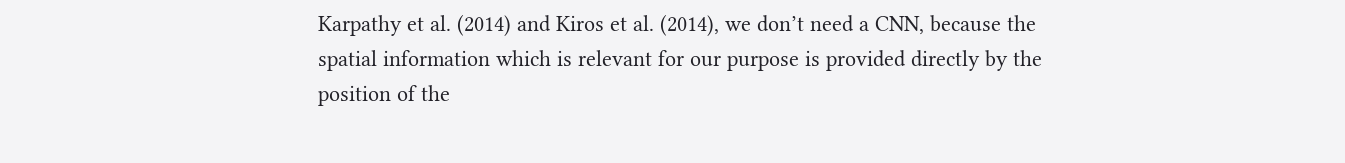Karpathy et al. (2014) and Kiros et al. (2014), we don’t need a CNN, because the spatial information which is relevant for our purpose is provided directly by the position of the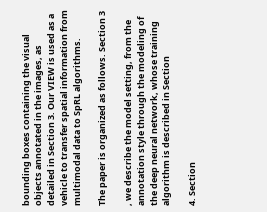bounding boxes containing the visual objects annotated in the images, as detailed in Section 3. Our VIEW is used as a vehicle to transfer spatial information from multimodal data to SpRL algorithms.

The paper is organized as follows. Section 3

, we describe the model setting, from the annotation style through the modeling of the deep neural network, whose training algorithm is described in Section

4. Section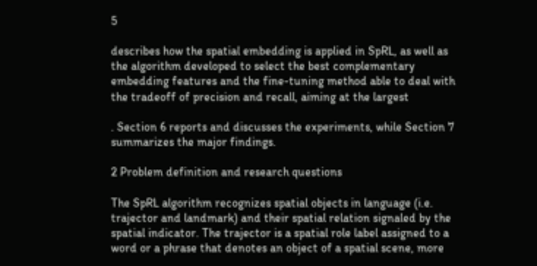5

describes how the spatial embedding is applied in SpRL, as well as the algorithm developed to select the best complementary embedding features and the fine-tuning method able to deal with the tradeoff of precision and recall, aiming at the largest

. Section 6 reports and discusses the experiments, while Section 7 summarizes the major findings.

2 Problem definition and research questions

The SpRL algorithm recognizes spatial objects in language (i.e. trajector and landmark) and their spatial relation signaled by the spatial indicator. The trajector is a spatial role label assigned to a word or a phrase that denotes an object of a spatial scene, more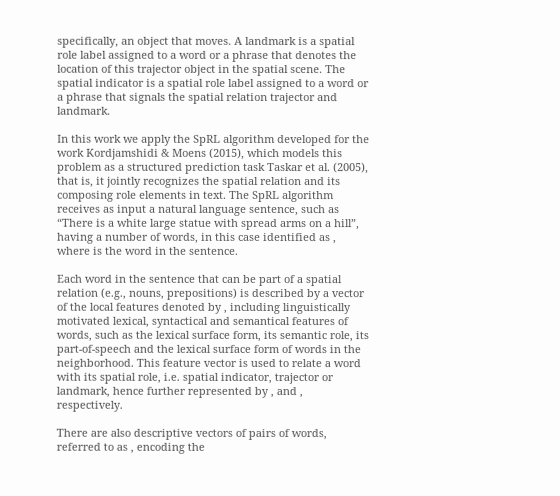specifically, an object that moves. A landmark is a spatial role label assigned to a word or a phrase that denotes the location of this trajector object in the spatial scene. The spatial indicator is a spatial role label assigned to a word or a phrase that signals the spatial relation trajector and landmark.

In this work we apply the SpRL algorithm developed for the work Kordjamshidi & Moens (2015), which models this problem as a structured prediction task Taskar et al. (2005), that is, it jointly recognizes the spatial relation and its composing role elements in text. The SpRL algorithm receives as input a natural language sentence, such as “There is a white large statue with spread arms on a hill”, having a number of words, in this case identified as , where is the word in the sentence.

Each word in the sentence that can be part of a spatial relation (e.g., nouns, prepositions) is described by a vector of the local features denoted by , including linguistically motivated lexical, syntactical and semantical features of words, such as the lexical surface form, its semantic role, its part-of-speech and the lexical surface form of words in the neighborhood. This feature vector is used to relate a word with its spatial role, i.e. spatial indicator, trajector or landmark, hence further represented by , and , respectively.

There are also descriptive vectors of pairs of words, referred to as , encoding the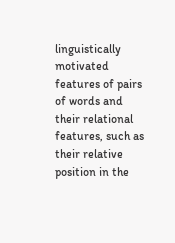linguistically motivated features of pairs of words and their relational features, such as their relative position in the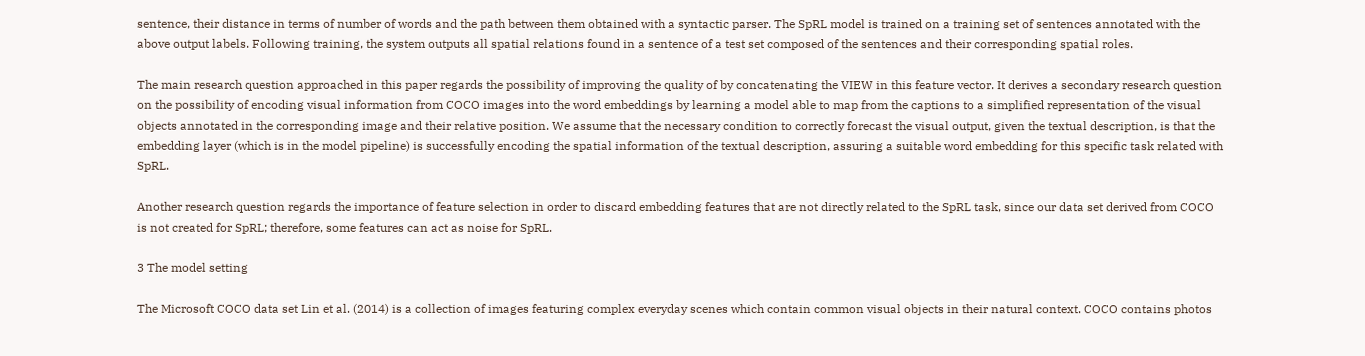sentence, their distance in terms of number of words and the path between them obtained with a syntactic parser. The SpRL model is trained on a training set of sentences annotated with the above output labels. Following training, the system outputs all spatial relations found in a sentence of a test set composed of the sentences and their corresponding spatial roles.

The main research question approached in this paper regards the possibility of improving the quality of by concatenating the VIEW in this feature vector. It derives a secondary research question on the possibility of encoding visual information from COCO images into the word embeddings by learning a model able to map from the captions to a simplified representation of the visual objects annotated in the corresponding image and their relative position. We assume that the necessary condition to correctly forecast the visual output, given the textual description, is that the embedding layer (which is in the model pipeline) is successfully encoding the spatial information of the textual description, assuring a suitable word embedding for this specific task related with SpRL.

Another research question regards the importance of feature selection in order to discard embedding features that are not directly related to the SpRL task, since our data set derived from COCO is not created for SpRL; therefore, some features can act as noise for SpRL.

3 The model setting

The Microsoft COCO data set Lin et al. (2014) is a collection of images featuring complex everyday scenes which contain common visual objects in their natural context. COCO contains photos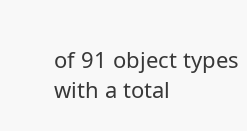of 91 object types with a total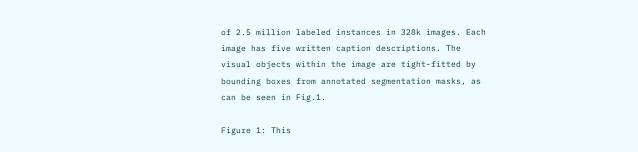of 2.5 million labeled instances in 328k images. Each image has five written caption descriptions. The visual objects within the image are tight-fitted by bounding boxes from annotated segmentation masks, as can be seen in Fig.1.

Figure 1: This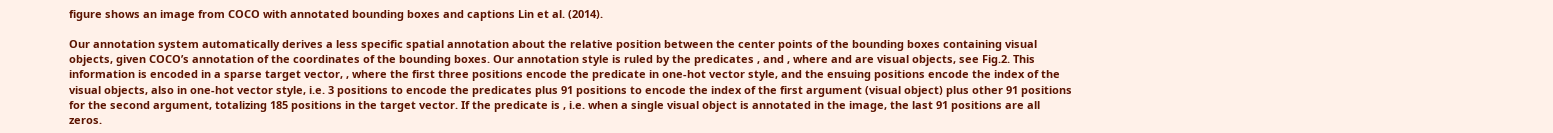figure shows an image from COCO with annotated bounding boxes and captions Lin et al. (2014).

Our annotation system automatically derives a less specific spatial annotation about the relative position between the center points of the bounding boxes containing visual objects, given COCO’s annotation of the coordinates of the bounding boxes. Our annotation style is ruled by the predicates , and , where and are visual objects, see Fig.2. This information is encoded in a sparse target vector, , where the first three positions encode the predicate in one-hot vector style, and the ensuing positions encode the index of the visual objects, also in one-hot vector style, i.e. 3 positions to encode the predicates plus 91 positions to encode the index of the first argument (visual object) plus other 91 positions for the second argument, totalizing 185 positions in the target vector. If the predicate is , i.e. when a single visual object is annotated in the image, the last 91 positions are all zeros.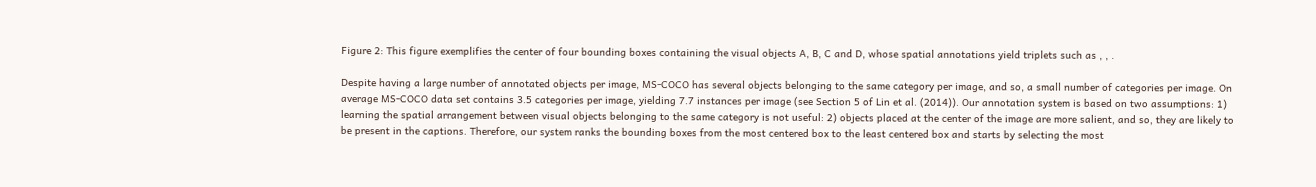Figure 2: This figure exemplifies the center of four bounding boxes containing the visual objects A, B, C and D, whose spatial annotations yield triplets such as , , .

Despite having a large number of annotated objects per image, MS-COCO has several objects belonging to the same category per image, and so, a small number of categories per image. On average MS-COCO data set contains 3.5 categories per image, yielding 7.7 instances per image (see Section 5 of Lin et al. (2014)). Our annotation system is based on two assumptions: 1) learning the spatial arrangement between visual objects belonging to the same category is not useful: 2) objects placed at the center of the image are more salient, and so, they are likely to be present in the captions. Therefore, our system ranks the bounding boxes from the most centered box to the least centered box and starts by selecting the most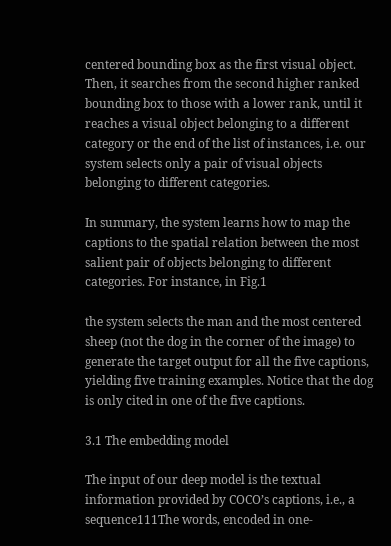centered bounding box as the first visual object. Then, it searches from the second higher ranked bounding box to those with a lower rank, until it reaches a visual object belonging to a different category or the end of the list of instances, i.e. our system selects only a pair of visual objects belonging to different categories.

In summary, the system learns how to map the captions to the spatial relation between the most salient pair of objects belonging to different categories. For instance, in Fig.1

the system selects the man and the most centered sheep (not the dog in the corner of the image) to generate the target output for all the five captions, yielding five training examples. Notice that the dog is only cited in one of the five captions.

3.1 The embedding model

The input of our deep model is the textual information provided by COCO’s captions, i.e., a sequence111The words, encoded in one-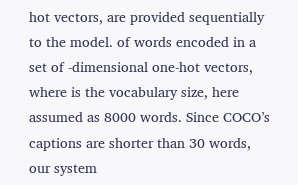hot vectors, are provided sequentially to the model. of words encoded in a set of -dimensional one-hot vectors, where is the vocabulary size, here assumed as 8000 words. Since COCO’s captions are shorter than 30 words, our system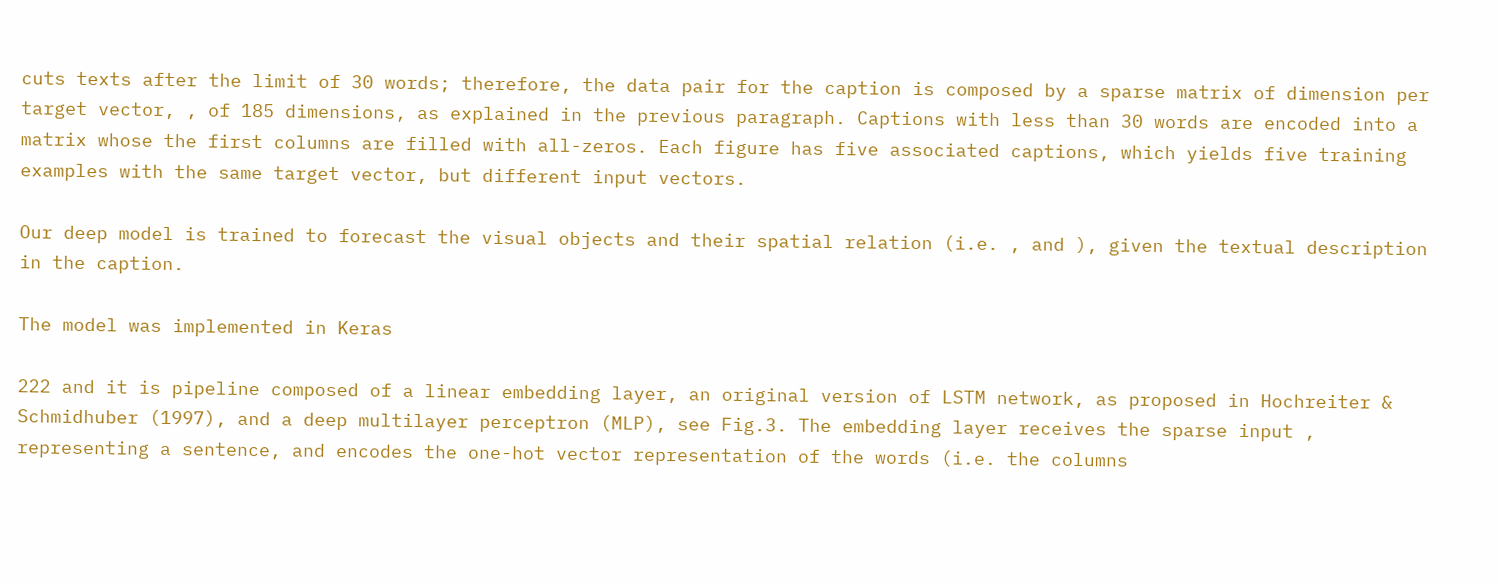cuts texts after the limit of 30 words; therefore, the data pair for the caption is composed by a sparse matrix of dimension per target vector, , of 185 dimensions, as explained in the previous paragraph. Captions with less than 30 words are encoded into a matrix whose the first columns are filled with all-zeros. Each figure has five associated captions, which yields five training examples with the same target vector, but different input vectors.

Our deep model is trained to forecast the visual objects and their spatial relation (i.e. , and ), given the textual description in the caption.

The model was implemented in Keras

222 and it is pipeline composed of a linear embedding layer, an original version of LSTM network, as proposed in Hochreiter & Schmidhuber (1997), and a deep multilayer perceptron (MLP), see Fig.3. The embedding layer receives the sparse input , representing a sentence, and encodes the one-hot vector representation of the words (i.e. the columns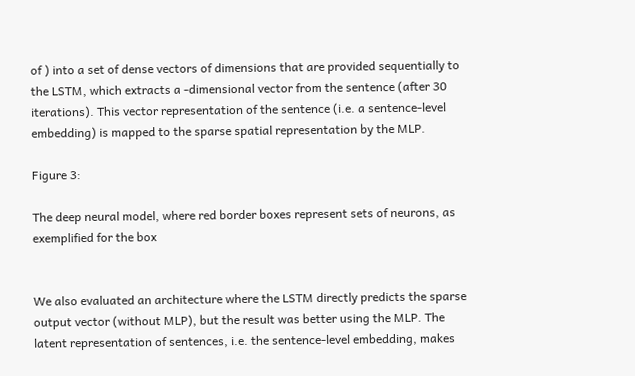of ) into a set of dense vectors of dimensions that are provided sequentially to the LSTM, which extracts a -dimensional vector from the sentence (after 30 iterations). This vector representation of the sentence (i.e. a sentence-level embedding) is mapped to the sparse spatial representation by the MLP.

Figure 3:

The deep neural model, where red border boxes represent sets of neurons, as exemplified for the box


We also evaluated an architecture where the LSTM directly predicts the sparse output vector (without MLP), but the result was better using the MLP. The latent representation of sentences, i.e. the sentence-level embedding, makes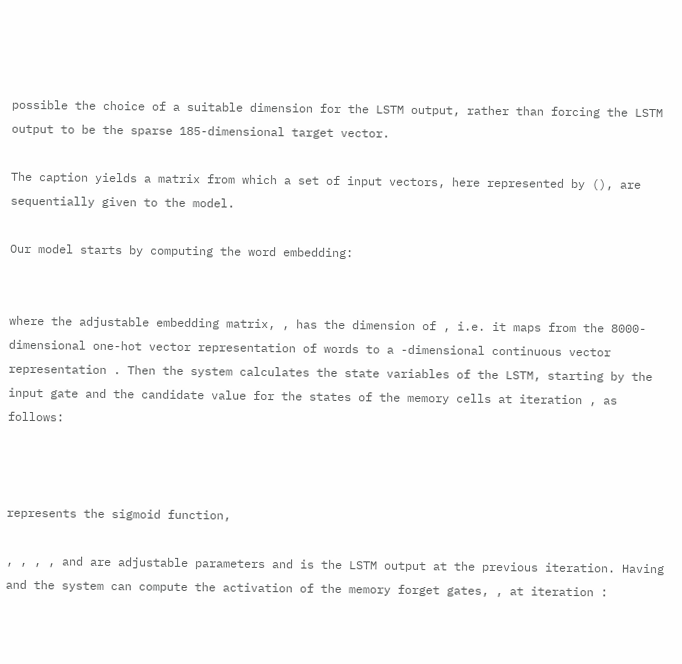possible the choice of a suitable dimension for the LSTM output, rather than forcing the LSTM output to be the sparse 185-dimensional target vector.

The caption yields a matrix from which a set of input vectors, here represented by (), are sequentially given to the model.

Our model starts by computing the word embedding:


where the adjustable embedding matrix, , has the dimension of , i.e. it maps from the 8000-dimensional one-hot vector representation of words to a -dimensional continuous vector representation . Then the system calculates the state variables of the LSTM, starting by the input gate and the candidate value for the states of the memory cells at iteration , as follows:



represents the sigmoid function,

, , , , and are adjustable parameters and is the LSTM output at the previous iteration. Having and the system can compute the activation of the memory forget gates, , at iteration :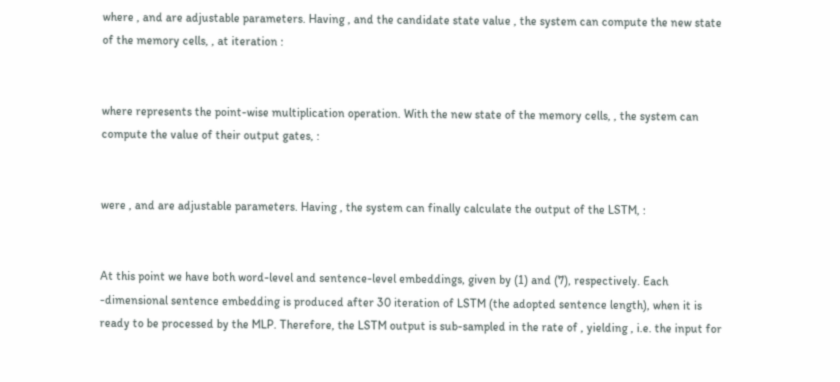where , and are adjustable parameters. Having , and the candidate state value , the system can compute the new state of the memory cells, , at iteration :


where represents the point-wise multiplication operation. With the new state of the memory cells, , the system can compute the value of their output gates, :


were , and are adjustable parameters. Having , the system can finally calculate the output of the LSTM, :


At this point we have both word-level and sentence-level embeddings, given by (1) and (7), respectively. Each -dimensional sentence embedding is produced after 30 iteration of LSTM (the adopted sentence length), when it is ready to be processed by the MLP. Therefore, the LSTM output is sub-sampled in the rate of , yielding , i.e. the input for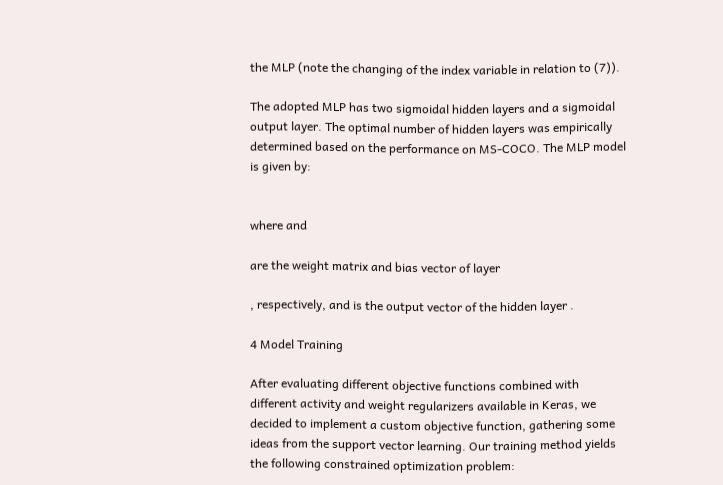the MLP (note the changing of the index variable in relation to (7)).

The adopted MLP has two sigmoidal hidden layers and a sigmoidal output layer. The optimal number of hidden layers was empirically determined based on the performance on MS-COCO. The MLP model is given by:


where and

are the weight matrix and bias vector of layer

, respectively, and is the output vector of the hidden layer .

4 Model Training

After evaluating different objective functions combined with different activity and weight regularizers available in Keras, we decided to implement a custom objective function, gathering some ideas from the support vector learning. Our training method yields the following constrained optimization problem: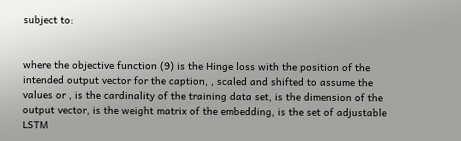subject to:


where the objective function (9) is the Hinge loss with the position of the intended output vector for the caption, , scaled and shifted to assume the values or , is the cardinality of the training data set, is the dimension of the output vector, is the weight matrix of the embedding, is the set of adjustable LSTM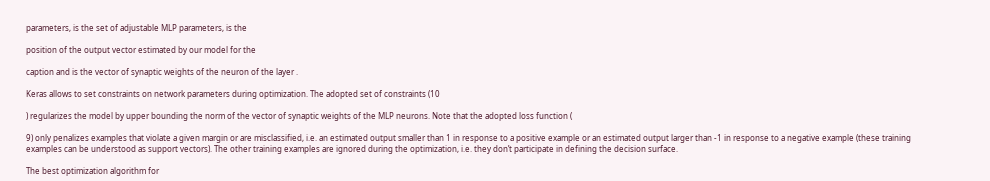parameters, is the set of adjustable MLP parameters, is the

position of the output vector estimated by our model for the

caption and is the vector of synaptic weights of the neuron of the layer .

Keras allows to set constraints on network parameters during optimization. The adopted set of constraints (10

) regularizes the model by upper bounding the norm of the vector of synaptic weights of the MLP neurons. Note that the adopted loss function (

9) only penalizes examples that violate a given margin or are misclassified, i.e. an estimated output smaller than 1 in response to a positive example or an estimated output larger than -1 in response to a negative example (these training examples can be understood as support vectors). The other training examples are ignored during the optimization, i.e. they don’t participate in defining the decision surface.

The best optimization algorithm for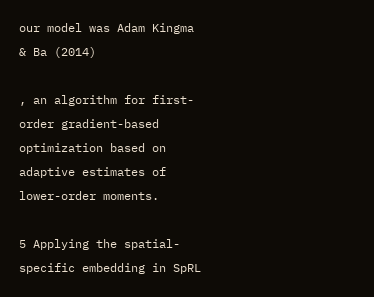our model was Adam Kingma & Ba (2014)

, an algorithm for first-order gradient-based optimization based on adaptive estimates of lower-order moments.

5 Applying the spatial-specific embedding in SpRL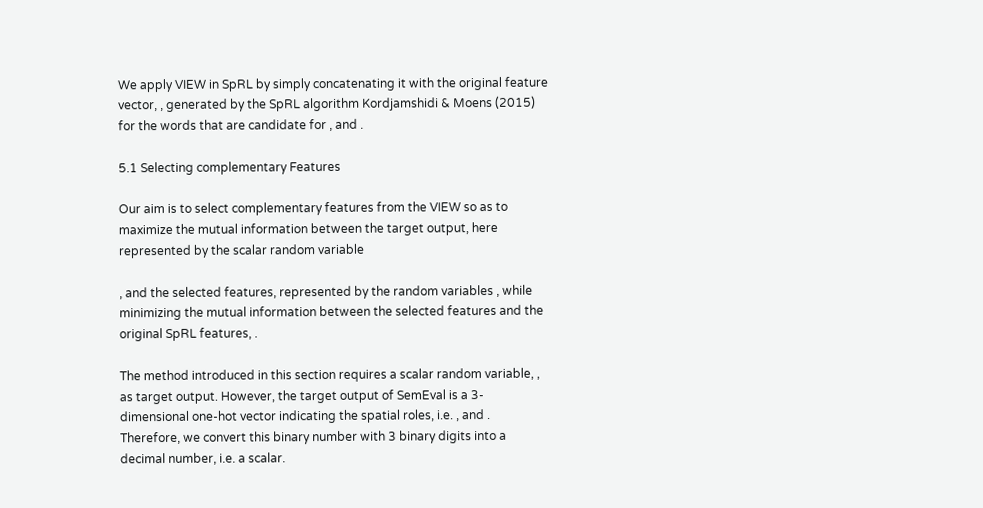We apply VIEW in SpRL by simply concatenating it with the original feature vector, , generated by the SpRL algorithm Kordjamshidi & Moens (2015) for the words that are candidate for , and .

5.1 Selecting complementary Features

Our aim is to select complementary features from the VIEW so as to maximize the mutual information between the target output, here represented by the scalar random variable

, and the selected features, represented by the random variables , while minimizing the mutual information between the selected features and the original SpRL features, .

The method introduced in this section requires a scalar random variable, , as target output. However, the target output of SemEval is a 3-dimensional one-hot vector indicating the spatial roles, i.e. , and . Therefore, we convert this binary number with 3 binary digits into a decimal number, i.e. a scalar.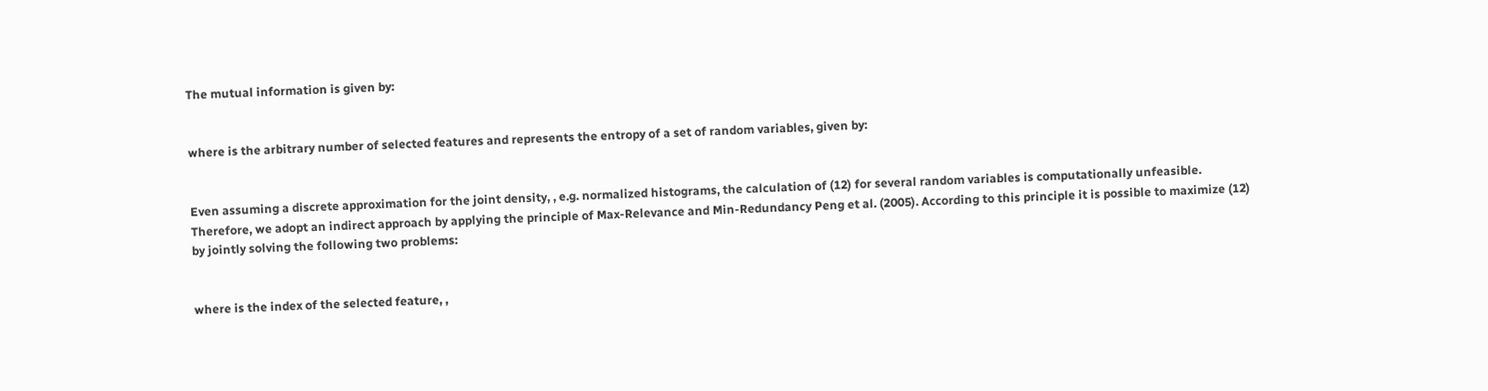The mutual information is given by:


where is the arbitrary number of selected features and represents the entropy of a set of random variables, given by:


Even assuming a discrete approximation for the joint density, , e.g. normalized histograms, the calculation of (12) for several random variables is computationally unfeasible. Therefore, we adopt an indirect approach by applying the principle of Max-Relevance and Min-Redundancy Peng et al. (2005). According to this principle it is possible to maximize (12) by jointly solving the following two problems:


where is the index of the selected feature, ,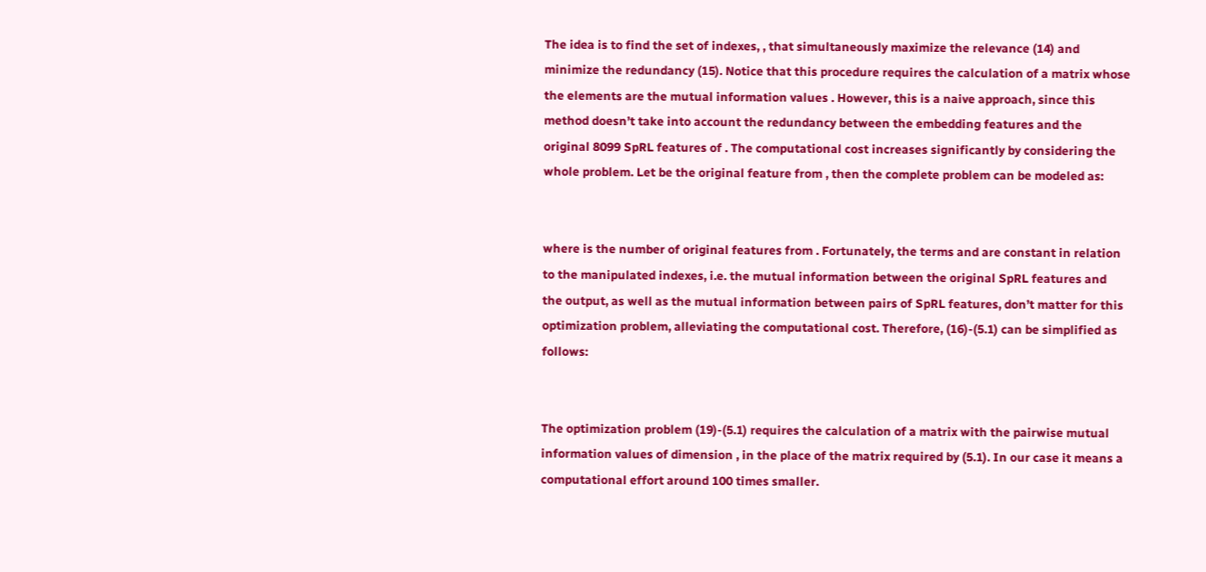The idea is to find the set of indexes, , that simultaneously maximize the relevance (14) and minimize the redundancy (15). Notice that this procedure requires the calculation of a matrix whose the elements are the mutual information values . However, this is a naive approach, since this method doesn’t take into account the redundancy between the embedding features and the original 8099 SpRL features of . The computational cost increases significantly by considering the whole problem. Let be the original feature from , then the complete problem can be modeled as:


where is the number of original features from . Fortunately, the terms and are constant in relation to the manipulated indexes, i.e. the mutual information between the original SpRL features and the output, as well as the mutual information between pairs of SpRL features, don’t matter for this optimization problem, alleviating the computational cost. Therefore, (16)-(5.1) can be simplified as follows:


The optimization problem (19)-(5.1) requires the calculation of a matrix with the pairwise mutual information values of dimension , in the place of the matrix required by (5.1). In our case it means a computational effort around 100 times smaller.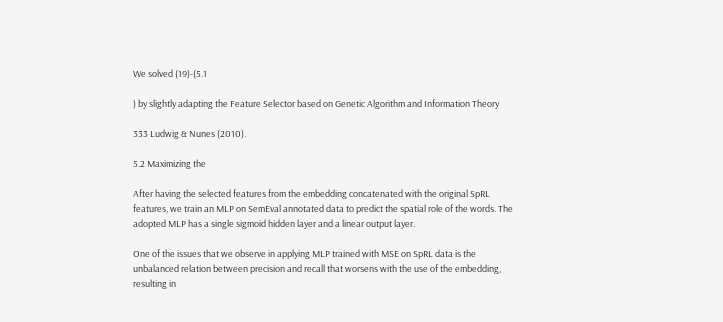We solved (19)-(5.1

) by slightly adapting the Feature Selector based on Genetic Algorithm and Information Theory

333 Ludwig & Nunes (2010).

5.2 Maximizing the

After having the selected features from the embedding concatenated with the original SpRL features, we train an MLP on SemEval annotated data to predict the spatial role of the words. The adopted MLP has a single sigmoid hidden layer and a linear output layer.

One of the issues that we observe in applying MLP trained with MSE on SpRL data is the unbalanced relation between precision and recall that worsens with the use of the embedding, resulting in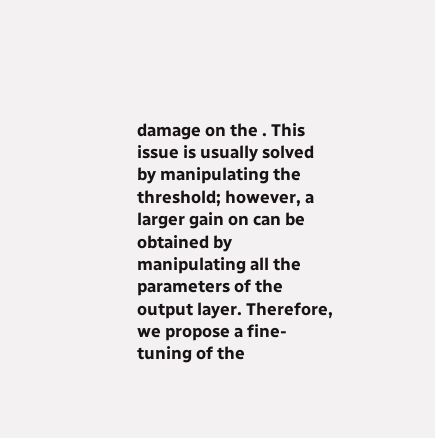damage on the . This issue is usually solved by manipulating the threshold; however, a larger gain on can be obtained by manipulating all the parameters of the output layer. Therefore, we propose a fine-tuning of the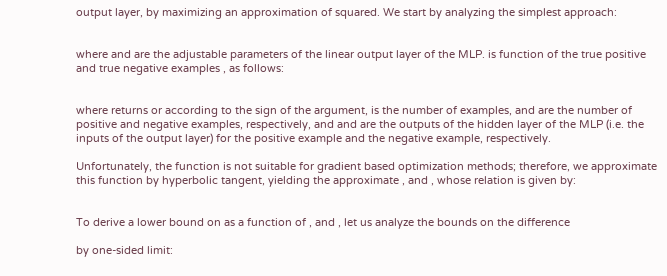output layer, by maximizing an approximation of squared. We start by analyzing the simplest approach:


where and are the adjustable parameters of the linear output layer of the MLP. is function of the true positive and true negative examples , as follows:


where returns or according to the sign of the argument, is the number of examples, and are the number of positive and negative examples, respectively, and and are the outputs of the hidden layer of the MLP (i.e. the inputs of the output layer) for the positive example and the negative example, respectively.

Unfortunately, the function is not suitable for gradient based optimization methods; therefore, we approximate this function by hyperbolic tangent, yielding the approximate , and , whose relation is given by:


To derive a lower bound on as a function of , and , let us analyze the bounds on the difference

by one-sided limit: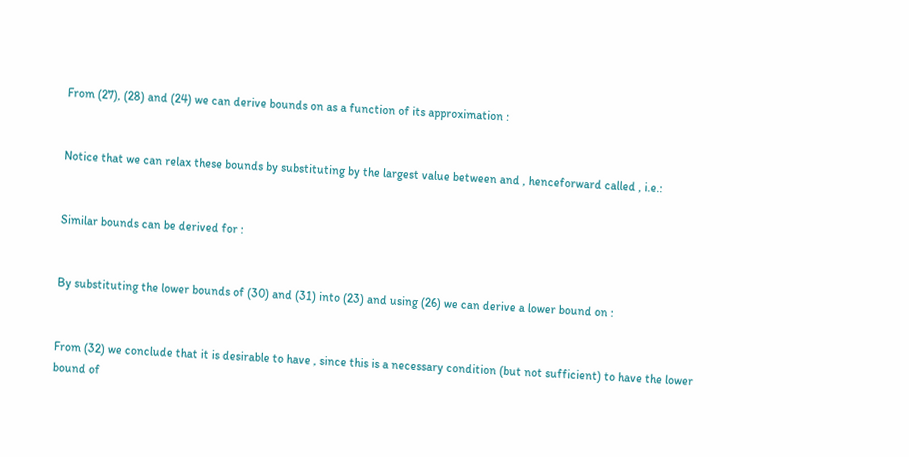From (27), (28) and (24) we can derive bounds on as a function of its approximation :


Notice that we can relax these bounds by substituting by the largest value between and , henceforward called , i.e.:


Similar bounds can be derived for :


By substituting the lower bounds of (30) and (31) into (23) and using (26) we can derive a lower bound on :


From (32) we conclude that it is desirable to have , since this is a necessary condition (but not sufficient) to have the lower bound of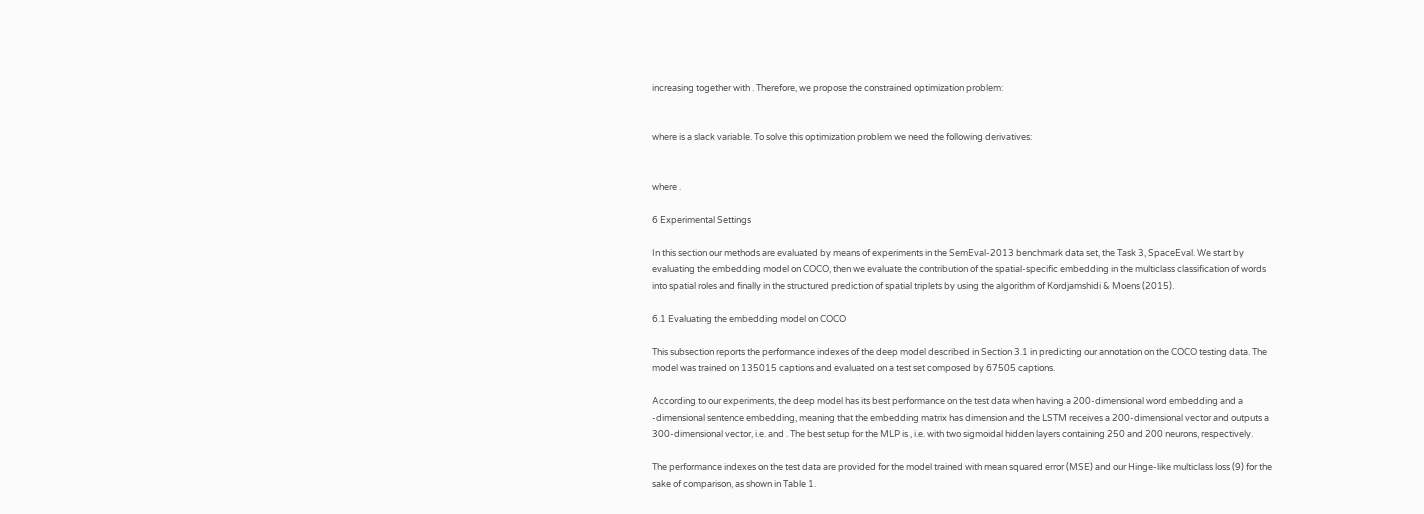increasing together with . Therefore, we propose the constrained optimization problem:


where is a slack variable. To solve this optimization problem we need the following derivatives:


where .

6 Experimental Settings

In this section our methods are evaluated by means of experiments in the SemEval-2013 benchmark data set, the Task 3, SpaceEval. We start by evaluating the embedding model on COCO, then we evaluate the contribution of the spatial-specific embedding in the multiclass classification of words into spatial roles and finally in the structured prediction of spatial triplets by using the algorithm of Kordjamshidi & Moens (2015).

6.1 Evaluating the embedding model on COCO

This subsection reports the performance indexes of the deep model described in Section 3.1 in predicting our annotation on the COCO testing data. The model was trained on 135015 captions and evaluated on a test set composed by 67505 captions.

According to our experiments, the deep model has its best performance on the test data when having a 200-dimensional word embedding and a -dimensional sentence embedding, meaning that the embedding matrix has dimension and the LSTM receives a 200-dimensional vector and outputs a 300-dimensional vector, i.e. and . The best setup for the MLP is , i.e. with two sigmoidal hidden layers containing 250 and 200 neurons, respectively.

The performance indexes on the test data are provided for the model trained with mean squared error (MSE) and our Hinge-like multiclass loss (9) for the sake of comparison, as shown in Table 1.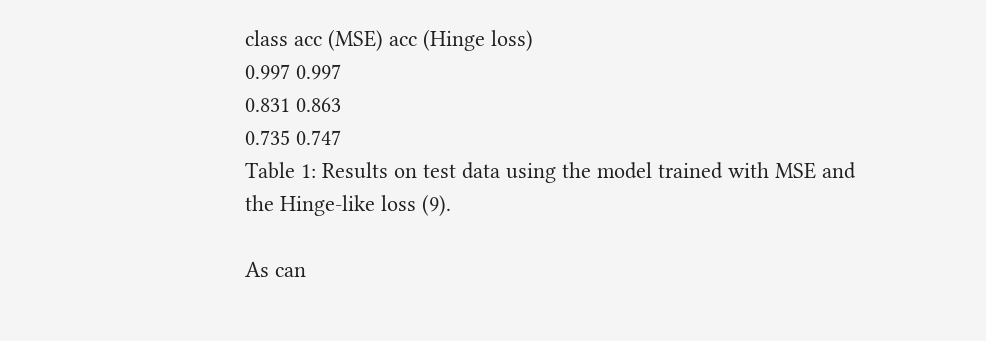class acc (MSE) acc (Hinge loss)
0.997 0.997
0.831 0.863
0.735 0.747
Table 1: Results on test data using the model trained with MSE and the Hinge-like loss (9).

As can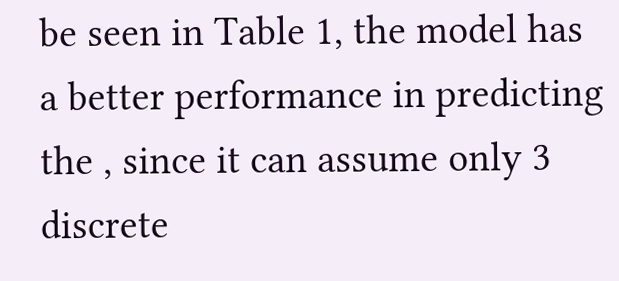be seen in Table 1, the model has a better performance in predicting the , since it can assume only 3 discrete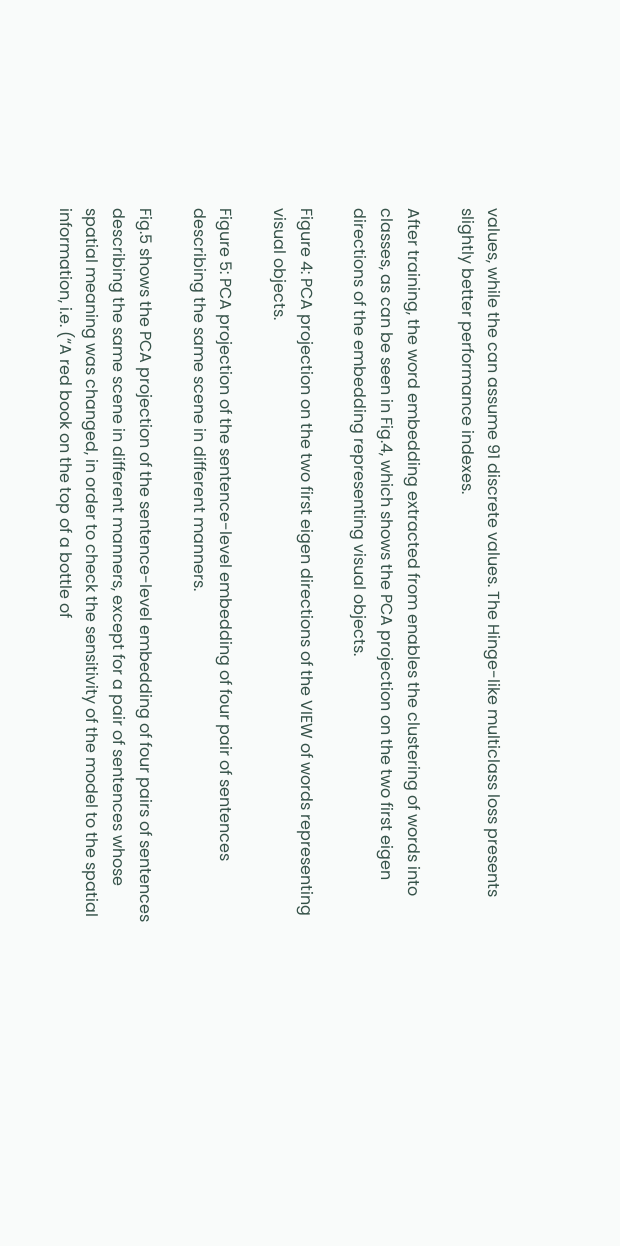values, while the can assume 91 discrete values. The Hinge-like multiclass loss presents slightly better performance indexes.

After training, the word embedding extracted from enables the clustering of words into classes, as can be seen in Fig.4, which shows the PCA projection on the two first eigen directions of the embedding representing visual objects.

Figure 4: PCA projection on the two first eigen directions of the VIEW of words representing visual objects.

Figure 5: PCA projection of the sentence-level embedding of four pair of sentences describing the same scene in different manners.

Fig.5 shows the PCA projection of the sentence-level embedding of four pairs of sentences describing the same scene in different manners, except for a pair of sentences whose spatial meaning was changed, in order to check the sensitivity of the model to the spatial information, i.e. (“A red book on the top of a bottle of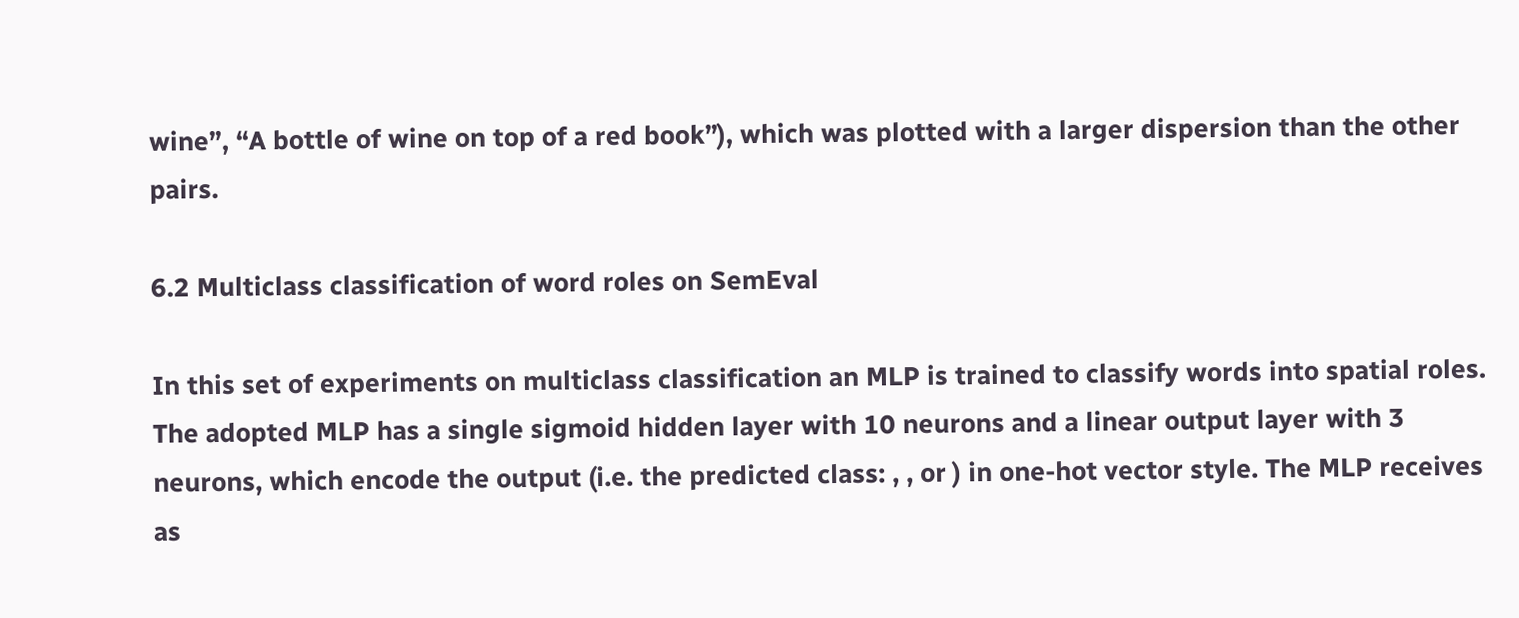wine”, “A bottle of wine on top of a red book”), which was plotted with a larger dispersion than the other pairs.

6.2 Multiclass classification of word roles on SemEval

In this set of experiments on multiclass classification an MLP is trained to classify words into spatial roles. The adopted MLP has a single sigmoid hidden layer with 10 neurons and a linear output layer with 3 neurons, which encode the output (i.e. the predicted class: , , or ) in one-hot vector style. The MLP receives as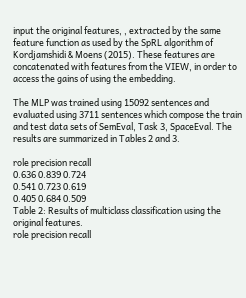input the original features, , extracted by the same feature function as used by the SpRL algorithm of Kordjamshidi & Moens (2015). These features are concatenated with features from the VIEW, in order to access the gains of using the embedding.

The MLP was trained using 15092 sentences and evaluated using 3711 sentences which compose the train and test data sets of SemEval, Task 3, SpaceEval. The results are summarized in Tables 2 and 3.

role precision recall
0.636 0.839 0.724
0.541 0.723 0.619
0.405 0.684 0.509
Table 2: Results of multiclass classification using the original features.
role precision recall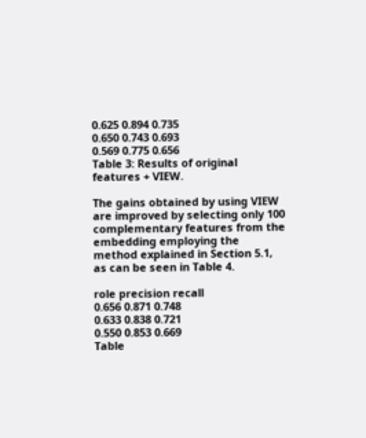0.625 0.894 0.735
0.650 0.743 0.693
0.569 0.775 0.656
Table 3: Results of original features + VIEW.

The gains obtained by using VIEW are improved by selecting only 100 complementary features from the embedding employing the method explained in Section 5.1, as can be seen in Table 4.

role precision recall
0.656 0.871 0.748
0.633 0.838 0.721
0.550 0.853 0.669
Table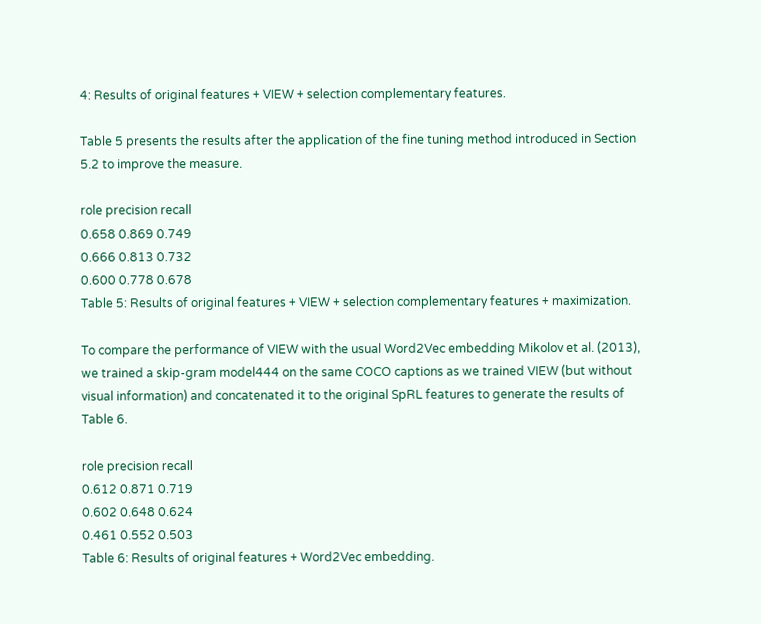4: Results of original features + VIEW + selection complementary features.

Table 5 presents the results after the application of the fine tuning method introduced in Section 5.2 to improve the measure.

role precision recall
0.658 0.869 0.749
0.666 0.813 0.732
0.600 0.778 0.678
Table 5: Results of original features + VIEW + selection complementary features + maximization.

To compare the performance of VIEW with the usual Word2Vec embedding Mikolov et al. (2013), we trained a skip-gram model444 on the same COCO captions as we trained VIEW (but without visual information) and concatenated it to the original SpRL features to generate the results of Table 6.

role precision recall
0.612 0.871 0.719
0.602 0.648 0.624
0.461 0.552 0.503
Table 6: Results of original features + Word2Vec embedding.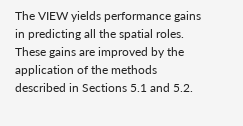The VIEW yields performance gains in predicting all the spatial roles. These gains are improved by the application of the methods described in Sections 5.1 and 5.2.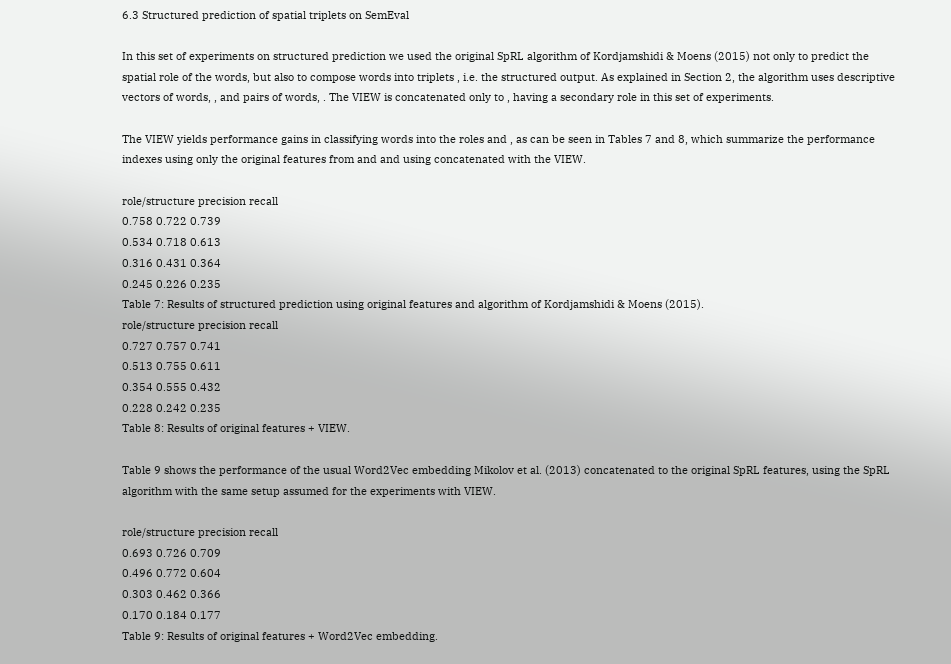6.3 Structured prediction of spatial triplets on SemEval

In this set of experiments on structured prediction we used the original SpRL algorithm of Kordjamshidi & Moens (2015) not only to predict the spatial role of the words, but also to compose words into triplets , i.e. the structured output. As explained in Section 2, the algorithm uses descriptive vectors of words, , and pairs of words, . The VIEW is concatenated only to , having a secondary role in this set of experiments.

The VIEW yields performance gains in classifying words into the roles and , as can be seen in Tables 7 and 8, which summarize the performance indexes using only the original features from and and using concatenated with the VIEW.

role/structure precision recall
0.758 0.722 0.739
0.534 0.718 0.613
0.316 0.431 0.364
0.245 0.226 0.235
Table 7: Results of structured prediction using original features and algorithm of Kordjamshidi & Moens (2015).
role/structure precision recall
0.727 0.757 0.741
0.513 0.755 0.611
0.354 0.555 0.432
0.228 0.242 0.235
Table 8: Results of original features + VIEW.

Table 9 shows the performance of the usual Word2Vec embedding Mikolov et al. (2013) concatenated to the original SpRL features, using the SpRL algorithm with the same setup assumed for the experiments with VIEW.

role/structure precision recall
0.693 0.726 0.709
0.496 0.772 0.604
0.303 0.462 0.366
0.170 0.184 0.177
Table 9: Results of original features + Word2Vec embedding.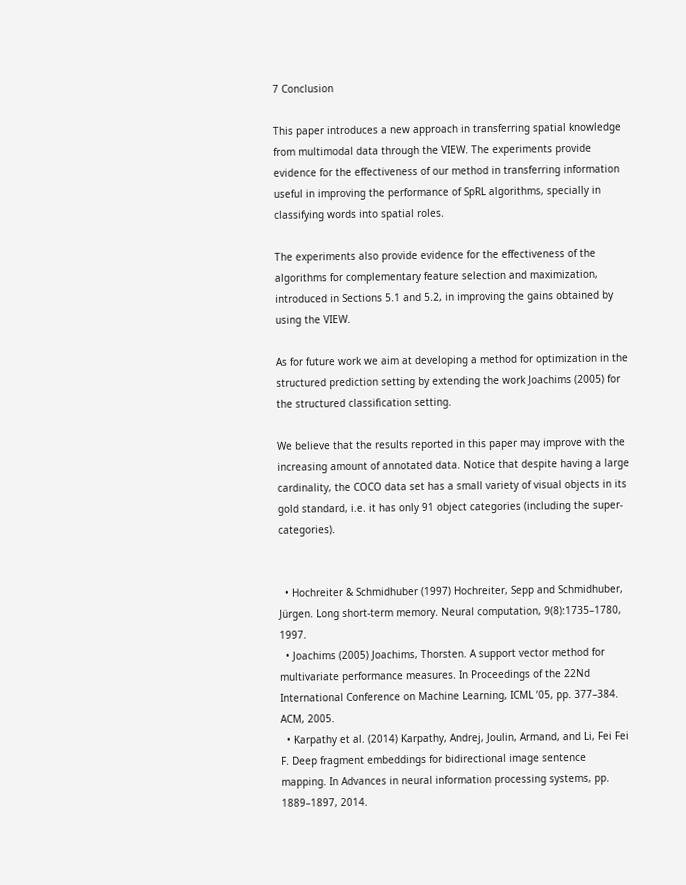7 Conclusion

This paper introduces a new approach in transferring spatial knowledge from multimodal data through the VIEW. The experiments provide evidence for the effectiveness of our method in transferring information useful in improving the performance of SpRL algorithms, specially in classifying words into spatial roles.

The experiments also provide evidence for the effectiveness of the algorithms for complementary feature selection and maximization, introduced in Sections 5.1 and 5.2, in improving the gains obtained by using the VIEW.

As for future work we aim at developing a method for optimization in the structured prediction setting by extending the work Joachims (2005) for the structured classification setting.

We believe that the results reported in this paper may improve with the increasing amount of annotated data. Notice that despite having a large cardinality, the COCO data set has a small variety of visual objects in its gold standard, i.e. it has only 91 object categories (including the super-categories).


  • Hochreiter & Schmidhuber (1997) Hochreiter, Sepp and Schmidhuber, Jürgen. Long short-term memory. Neural computation, 9(8):1735–1780, 1997.
  • Joachims (2005) Joachims, Thorsten. A support vector method for multivariate performance measures. In Proceedings of the 22Nd International Conference on Machine Learning, ICML ’05, pp. 377–384. ACM, 2005.
  • Karpathy et al. (2014) Karpathy, Andrej, Joulin, Armand, and Li, Fei Fei F. Deep fragment embeddings for bidirectional image sentence mapping. In Advances in neural information processing systems, pp. 1889–1897, 2014.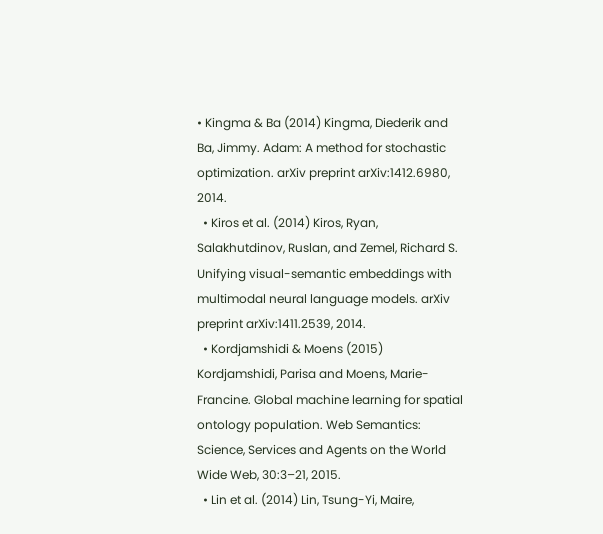• Kingma & Ba (2014) Kingma, Diederik and Ba, Jimmy. Adam: A method for stochastic optimization. arXiv preprint arXiv:1412.6980, 2014.
  • Kiros et al. (2014) Kiros, Ryan, Salakhutdinov, Ruslan, and Zemel, Richard S. Unifying visual-semantic embeddings with multimodal neural language models. arXiv preprint arXiv:1411.2539, 2014.
  • Kordjamshidi & Moens (2015) Kordjamshidi, Parisa and Moens, Marie-Francine. Global machine learning for spatial ontology population. Web Semantics: Science, Services and Agents on the World Wide Web, 30:3–21, 2015.
  • Lin et al. (2014) Lin, Tsung-Yi, Maire,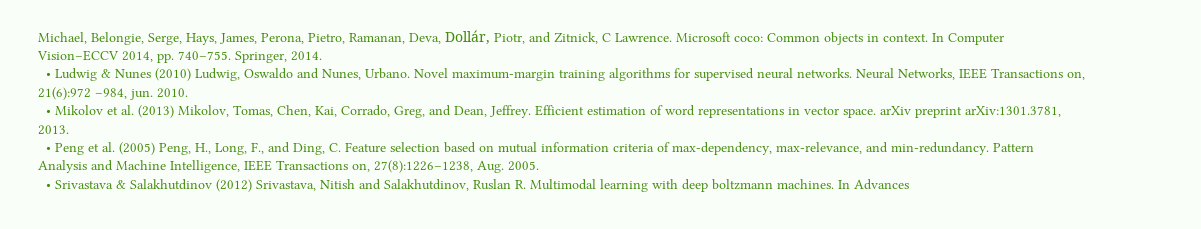Michael, Belongie, Serge, Hays, James, Perona, Pietro, Ramanan, Deva, Dollár, Piotr, and Zitnick, C Lawrence. Microsoft coco: Common objects in context. In Computer Vision–ECCV 2014, pp. 740–755. Springer, 2014.
  • Ludwig & Nunes (2010) Ludwig, Oswaldo and Nunes, Urbano. Novel maximum-margin training algorithms for supervised neural networks. Neural Networks, IEEE Transactions on, 21(6):972 –984, jun. 2010.
  • Mikolov et al. (2013) Mikolov, Tomas, Chen, Kai, Corrado, Greg, and Dean, Jeffrey. Efficient estimation of word representations in vector space. arXiv preprint arXiv:1301.3781, 2013.
  • Peng et al. (2005) Peng, H., Long, F., and Ding, C. Feature selection based on mutual information criteria of max-dependency, max-relevance, and min-redundancy. Pattern Analysis and Machine Intelligence, IEEE Transactions on, 27(8):1226–1238, Aug. 2005.
  • Srivastava & Salakhutdinov (2012) Srivastava, Nitish and Salakhutdinov, Ruslan R. Multimodal learning with deep boltzmann machines. In Advances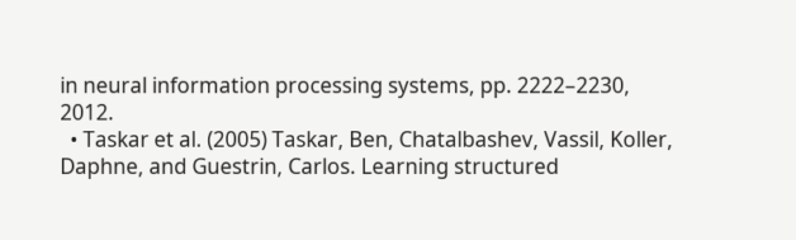in neural information processing systems, pp. 2222–2230, 2012.
  • Taskar et al. (2005) Taskar, Ben, Chatalbashev, Vassil, Koller, Daphne, and Guestrin, Carlos. Learning structured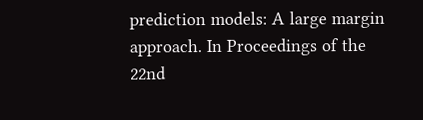prediction models: A large margin approach. In Proceedings of the 22nd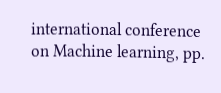international conference on Machine learning, pp.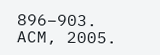896–903. ACM, 2005.